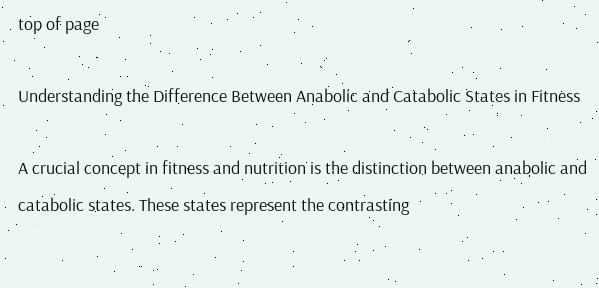top of page

Understanding the Difference Between Anabolic and Catabolic States in Fitness

A crucial concept in fitness and nutrition is the distinction between anabolic and catabolic states. These states represent the contrasting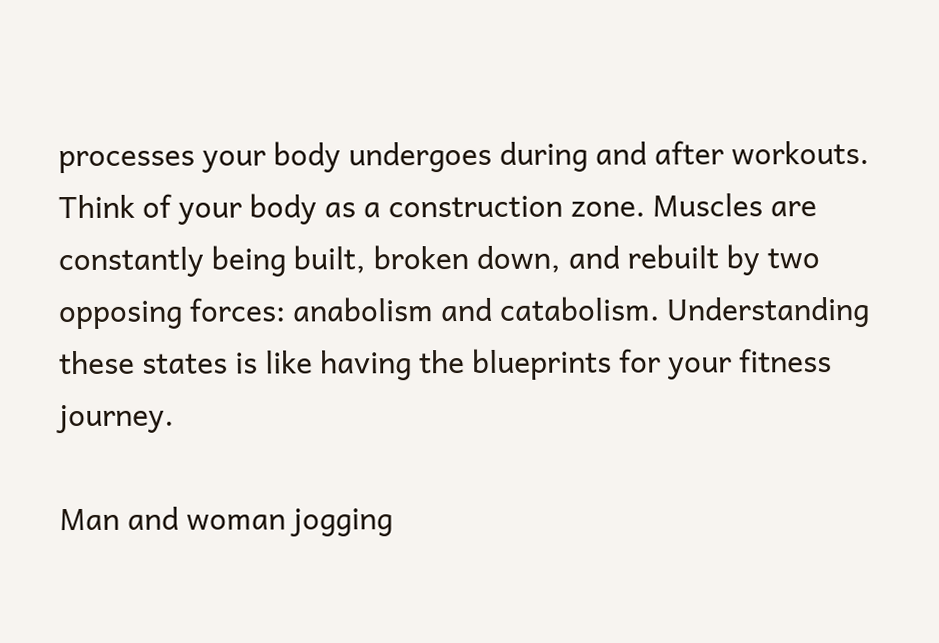processes your body undergoes during and after workouts. Think of your body as a construction zone. Muscles are constantly being built, broken down, and rebuilt by two opposing forces: anabolism and catabolism. Understanding these states is like having the blueprints for your fitness journey.

Man and woman jogging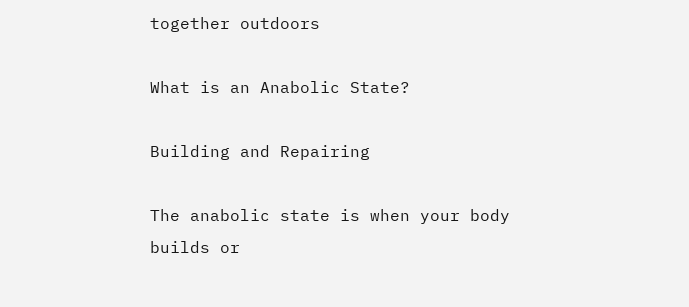together outdoors

What is an Anabolic State?

Building and Repairing

The anabolic state is when your body builds or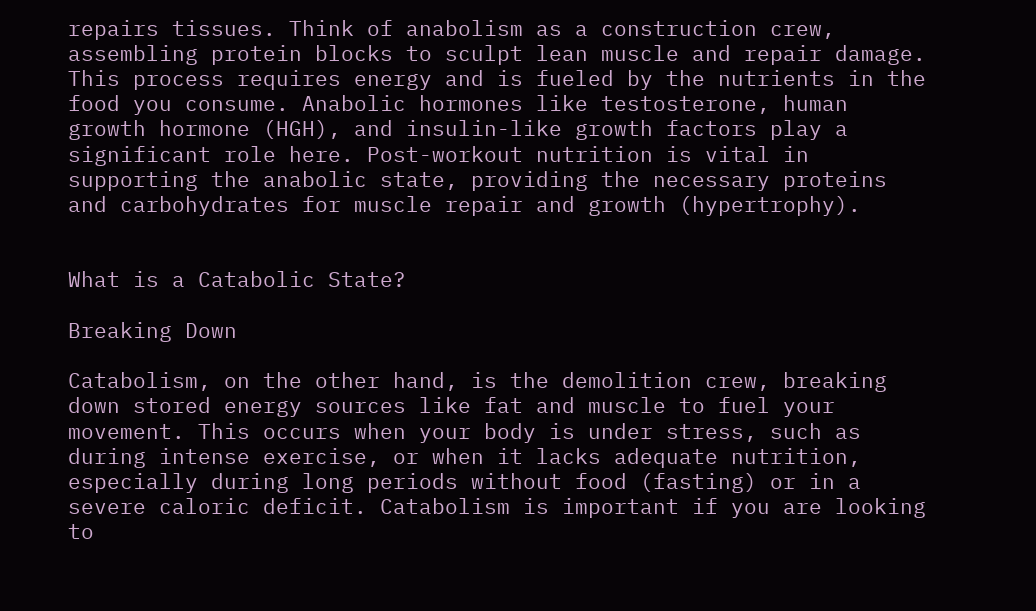repairs tissues. Think of anabolism as a construction crew, assembling protein blocks to sculpt lean muscle and repair damage. This process requires energy and is fueled by the nutrients in the food you consume. Anabolic hormones like testosterone, human growth hormone (HGH), and insulin-like growth factors play a significant role here. Post-workout nutrition is vital in supporting the anabolic state, providing the necessary proteins and carbohydrates for muscle repair and growth (hypertrophy).


What is a Catabolic State?

Breaking Down

Catabolism, on the other hand, is the demolition crew, breaking down stored energy sources like fat and muscle to fuel your movement. This occurs when your body is under stress, such as during intense exercise, or when it lacks adequate nutrition, especially during long periods without food (fasting) or in a severe caloric deficit. Catabolism is important if you are looking to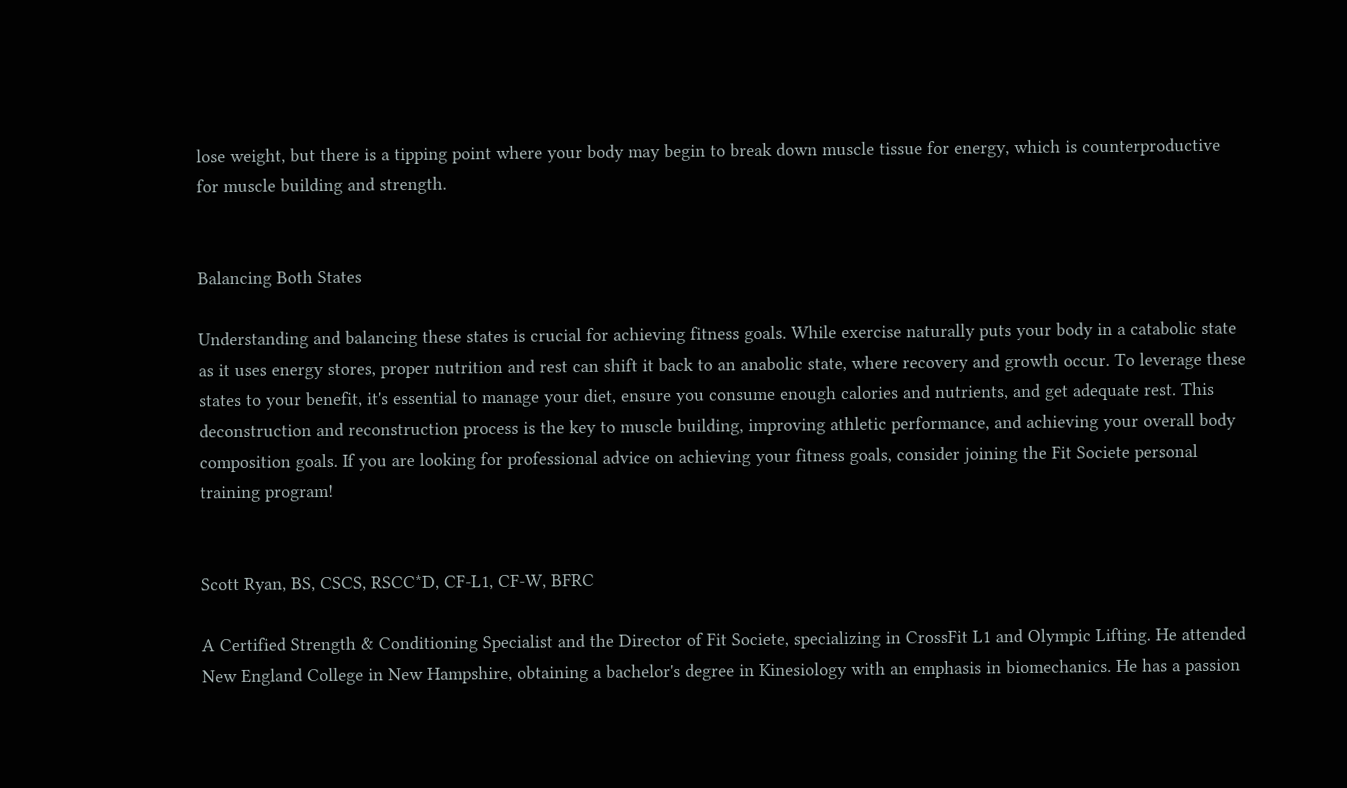lose weight, but there is a tipping point where your body may begin to break down muscle tissue for energy, which is counterproductive for muscle building and strength.


Balancing Both States

Understanding and balancing these states is crucial for achieving fitness goals. While exercise naturally puts your body in a catabolic state as it uses energy stores, proper nutrition and rest can shift it back to an anabolic state, where recovery and growth occur. To leverage these states to your benefit, it's essential to manage your diet, ensure you consume enough calories and nutrients, and get adequate rest. This deconstruction and reconstruction process is the key to muscle building, improving athletic performance, and achieving your overall body composition goals. If you are looking for professional advice on achieving your fitness goals, consider joining the Fit Societe personal training program!


Scott Ryan, BS, CSCS, RSCC*D, CF-L1, CF-W, BFRC

A Certified Strength & Conditioning Specialist and the Director of Fit Societe, specializing in CrossFit L1 and Olympic Lifting. He attended New England College in New Hampshire, obtaining a bachelor's degree in Kinesiology with an emphasis in biomechanics. He has a passion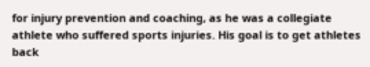for injury prevention and coaching, as he was a collegiate athlete who suffered sports injuries. His goal is to get athletes back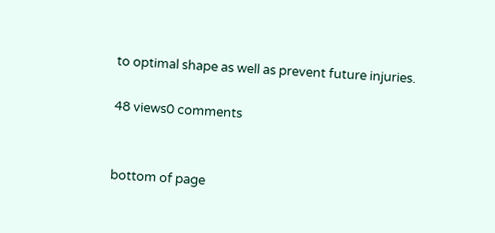to optimal shape as well as prevent future injuries.

48 views0 comments


bottom of page